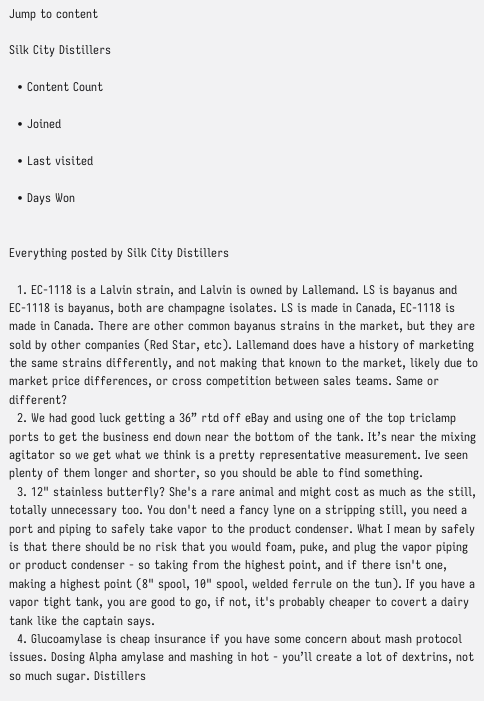Jump to content

Silk City Distillers

  • Content Count

  • Joined

  • Last visited

  • Days Won


Everything posted by Silk City Distillers

  1. EC-1118 is a Lalvin strain, and Lalvin is owned by Lallemand. LS is bayanus and EC-1118 is bayanus, both are champagne isolates. LS is made in Canada, EC-1118 is made in Canada. There are other common bayanus strains in the market, but they are sold by other companies (Red Star, etc). Lallemand does have a history of marketing the same strains differently, and not making that known to the market, likely due to market price differences, or cross competition between sales teams. Same or different?
  2. We had good luck getting a 36” rtd off eBay and using one of the top triclamp ports to get the business end down near the bottom of the tank. It’s near the mixing agitator so we get what we think is a pretty representative measurement. Ive seen plenty of them longer and shorter, so you should be able to find something.
  3. 12" stainless butterfly? She's a rare animal and might cost as much as the still, totally unnecessary too. You don't need a fancy lyne on a stripping still, you need a port and piping to safely take vapor to the product condenser. What I mean by safely is that there should be no risk that you would foam, puke, and plug the vapor piping or product condenser - so taking from the highest point, and if there isn't one, making a highest point (8" spool, 10" spool, welded ferrule on the tun). If you have a vapor tight tank, you are good to go, if not, it's probably cheaper to covert a dairy tank like the captain says.
  4. Glucoamylase is cheap insurance if you have some concern about mash protocol issues. Dosing Alpha amylase and mashing in hot - you’ll create a lot of dextrins, not so much sugar. Distillers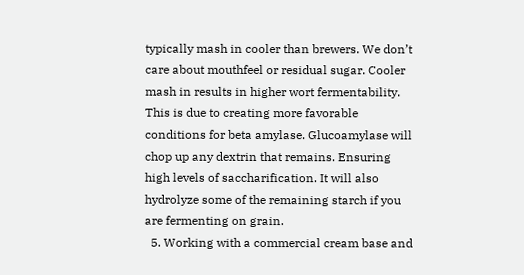typically mash in cooler than brewers. We don’t care about mouthfeel or residual sugar. Cooler mash in results in higher wort fermentability. This is due to creating more favorable conditions for beta amylase. Glucoamylase will chop up any dextrin that remains. Ensuring high levels of saccharification. It will also hydrolyze some of the remaining starch if you are fermenting on grain.
  5. Working with a commercial cream base and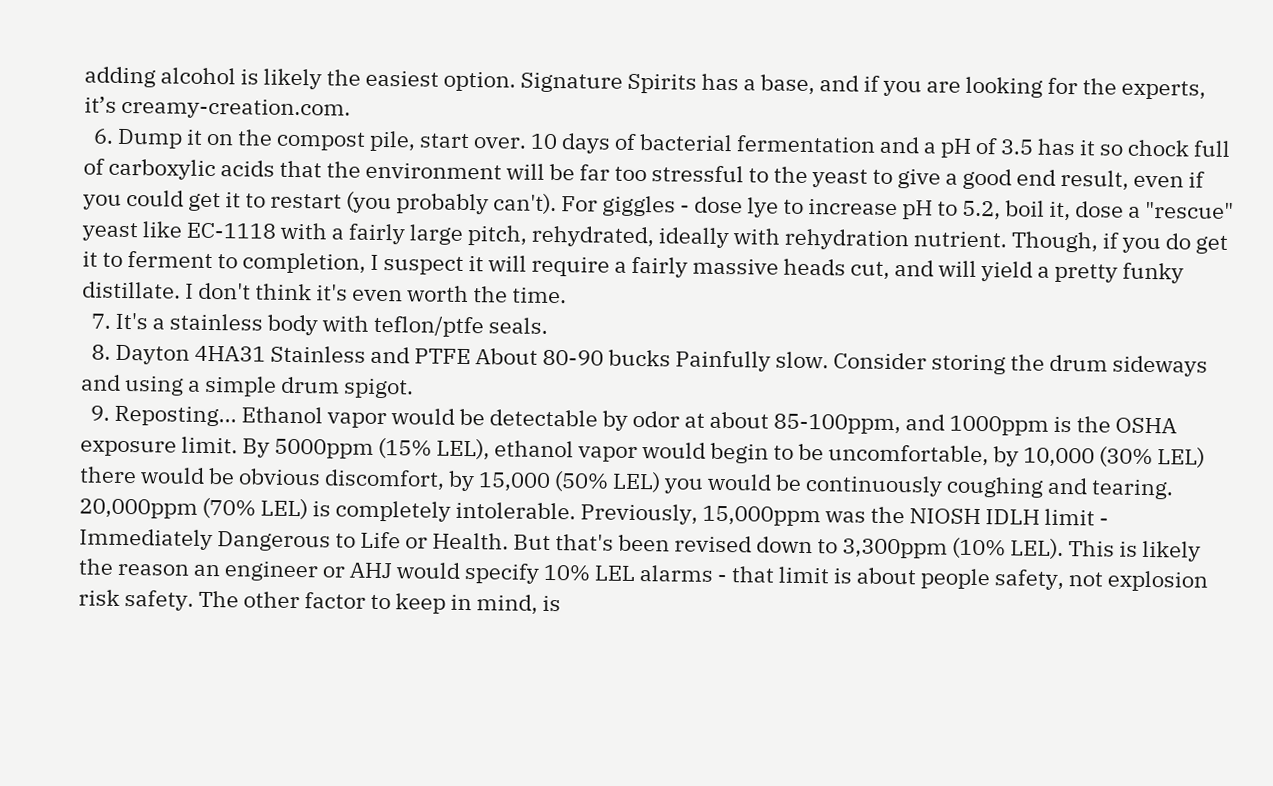adding alcohol is likely the easiest option. Signature Spirits has a base, and if you are looking for the experts, it’s creamy-creation.com.
  6. Dump it on the compost pile, start over. 10 days of bacterial fermentation and a pH of 3.5 has it so chock full of carboxylic acids that the environment will be far too stressful to the yeast to give a good end result, even if you could get it to restart (you probably can't). For giggles - dose lye to increase pH to 5.2, boil it, dose a "rescue" yeast like EC-1118 with a fairly large pitch, rehydrated, ideally with rehydration nutrient. Though, if you do get it to ferment to completion, I suspect it will require a fairly massive heads cut, and will yield a pretty funky distillate. I don't think it's even worth the time.
  7. It's a stainless body with teflon/ptfe seals.
  8. Dayton 4HA31 Stainless and PTFE About 80-90 bucks Painfully slow. Consider storing the drum sideways and using a simple drum spigot.
  9. Reposting... Ethanol vapor would be detectable by odor at about 85-100ppm, and 1000ppm is the OSHA exposure limit. By 5000ppm (15% LEL), ethanol vapor would begin to be uncomfortable, by 10,000 (30% LEL) there would be obvious discomfort, by 15,000 (50% LEL) you would be continuously coughing and tearing. 20,000ppm (70% LEL) is completely intolerable. Previously, 15,000ppm was the NIOSH IDLH limit - Immediately Dangerous to Life or Health. But that's been revised down to 3,300ppm (10% LEL). This is likely the reason an engineer or AHJ would specify 10% LEL alarms - that limit is about people safety, not explosion risk safety. The other factor to keep in mind, is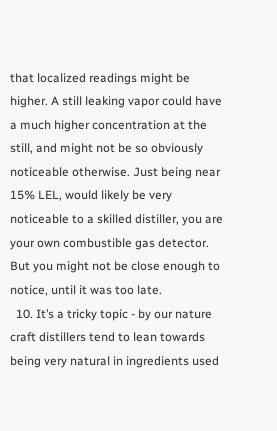that localized readings might be higher. A still leaking vapor could have a much higher concentration at the still, and might not be so obviously noticeable otherwise. Just being near 15% LEL, would likely be very noticeable to a skilled distiller, you are your own combustible gas detector. But you might not be close enough to notice, until it was too late.
  10. It’s a tricky topic - by our nature craft distillers tend to lean towards being very natural in ingredients used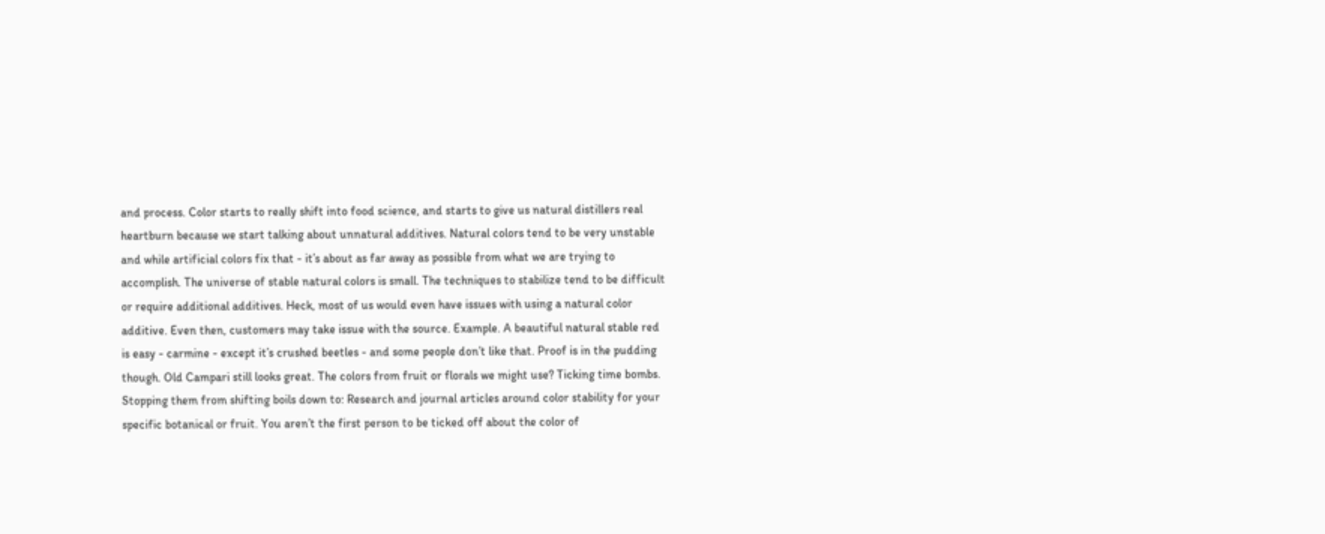and process. Color starts to really shift into food science, and starts to give us natural distillers real heartburn because we start talking about unnatural additives. Natural colors tend to be very unstable and while artificial colors fix that - it’s about as far away as possible from what we are trying to accomplish. The universe of stable natural colors is small. The techniques to stabilize tend to be difficult or require additional additives. Heck, most of us would even have issues with using a natural color additive. Even then, customers may take issue with the source. Example. A beautiful natural stable red is easy - carmine - except it’s crushed beetles - and some people don’t like that. Proof is in the pudding though. Old Campari still looks great. The colors from fruit or florals we might use? Ticking time bombs. Stopping them from shifting boils down to: Research and journal articles around color stability for your specific botanical or fruit. You aren’t the first person to be ticked off about the color of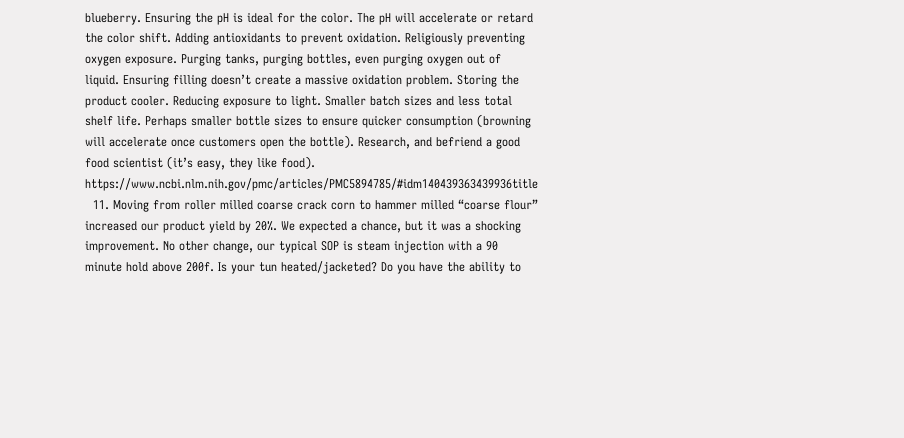blueberry. Ensuring the pH is ideal for the color. The pH will accelerate or retard the color shift. Adding antioxidants to prevent oxidation. Religiously preventing oxygen exposure. Purging tanks, purging bottles, even purging oxygen out of liquid. Ensuring filling doesn’t create a massive oxidation problem. Storing the product cooler. Reducing exposure to light. Smaller batch sizes and less total shelf life. Perhaps smaller bottle sizes to ensure quicker consumption (browning will accelerate once customers open the bottle). Research, and befriend a good food scientist (it’s easy, they like food). https://www.ncbi.nlm.nih.gov/pmc/articles/PMC5894785/#idm140439363439936title
  11. Moving from roller milled coarse crack corn to hammer milled “coarse flour” increased our product yield by 20%. We expected a chance, but it was a shocking improvement. No other change, our typical SOP is steam injection with a 90 minute hold above 200f. Is your tun heated/jacketed? Do you have the ability to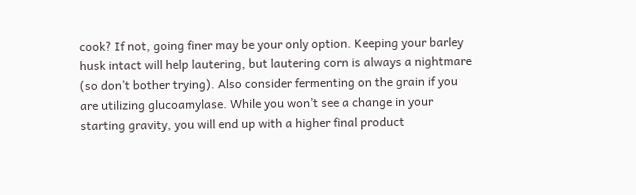cook? If not, going finer may be your only option. Keeping your barley husk intact will help lautering, but lautering corn is always a nightmare (so don’t bother trying). Also consider fermenting on the grain if you are utilizing glucoamylase. While you won’t see a change in your starting gravity, you will end up with a higher final product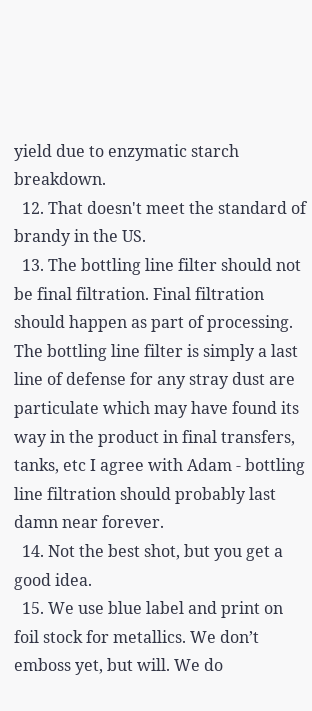yield due to enzymatic starch breakdown.
  12. That doesn't meet the standard of brandy in the US.
  13. The bottling line filter should not be final filtration. Final filtration should happen as part of processing. The bottling line filter is simply a last line of defense for any stray dust are particulate which may have found its way in the product in final transfers, tanks, etc I agree with Adam - bottling line filtration should probably last damn near forever.
  14. Not the best shot, but you get a good idea.
  15. We use blue label and print on foil stock for metallics. We don’t emboss yet, but will. We do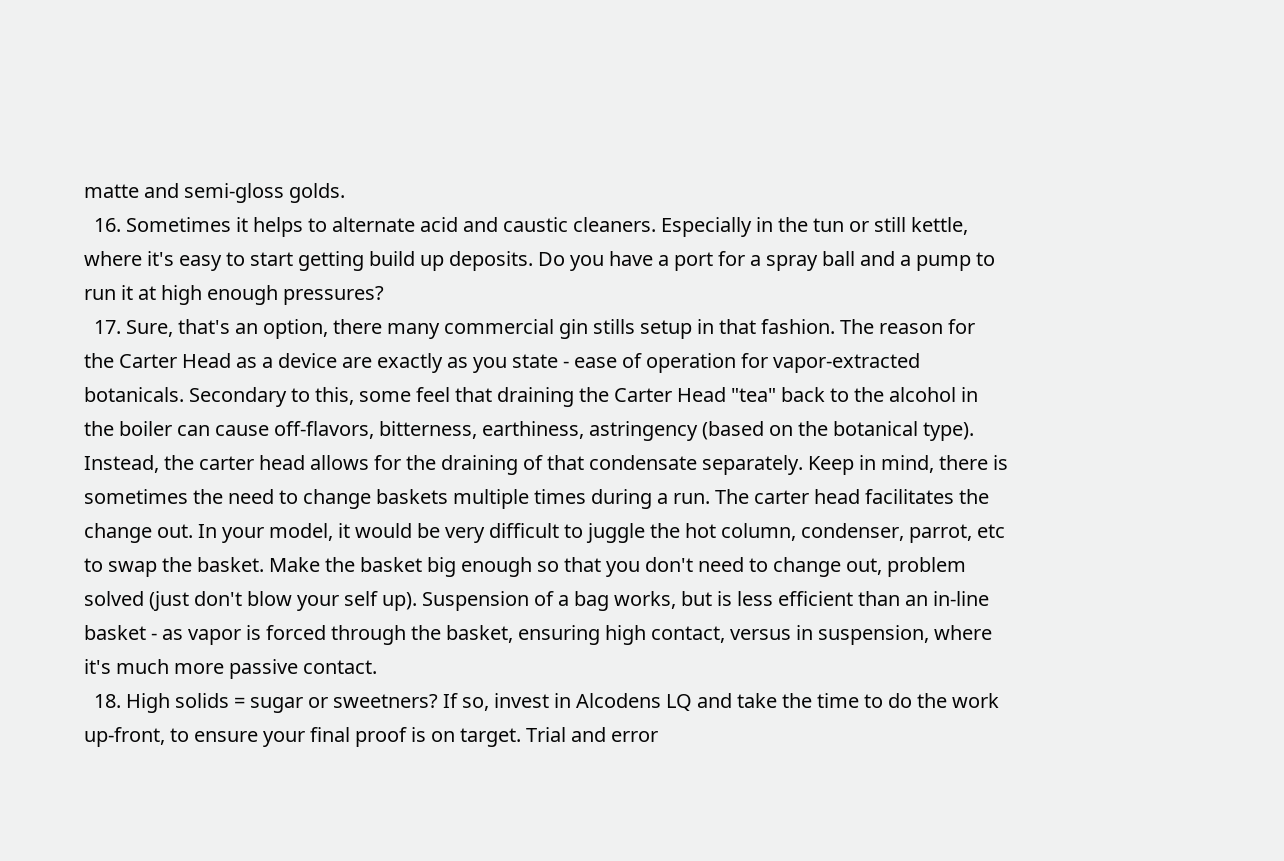matte and semi-gloss golds.
  16. Sometimes it helps to alternate acid and caustic cleaners. Especially in the tun or still kettle, where it's easy to start getting build up deposits. Do you have a port for a spray ball and a pump to run it at high enough pressures?
  17. Sure, that's an option, there many commercial gin stills setup in that fashion. The reason for the Carter Head as a device are exactly as you state - ease of operation for vapor-extracted botanicals. Secondary to this, some feel that draining the Carter Head "tea" back to the alcohol in the boiler can cause off-flavors, bitterness, earthiness, astringency (based on the botanical type). Instead, the carter head allows for the draining of that condensate separately. Keep in mind, there is sometimes the need to change baskets multiple times during a run. The carter head facilitates the change out. In your model, it would be very difficult to juggle the hot column, condenser, parrot, etc to swap the basket. Make the basket big enough so that you don't need to change out, problem solved (just don't blow your self up). Suspension of a bag works, but is less efficient than an in-line basket - as vapor is forced through the basket, ensuring high contact, versus in suspension, where it's much more passive contact.
  18. High solids = sugar or sweetners? If so, invest in Alcodens LQ and take the time to do the work up-front, to ensure your final proof is on target. Trial and error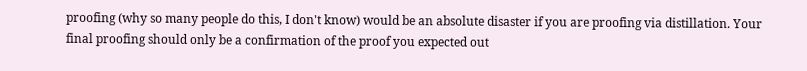proofing (why so many people do this, I don't know) would be an absolute disaster if you are proofing via distillation. Your final proofing should only be a confirmation of the proof you expected out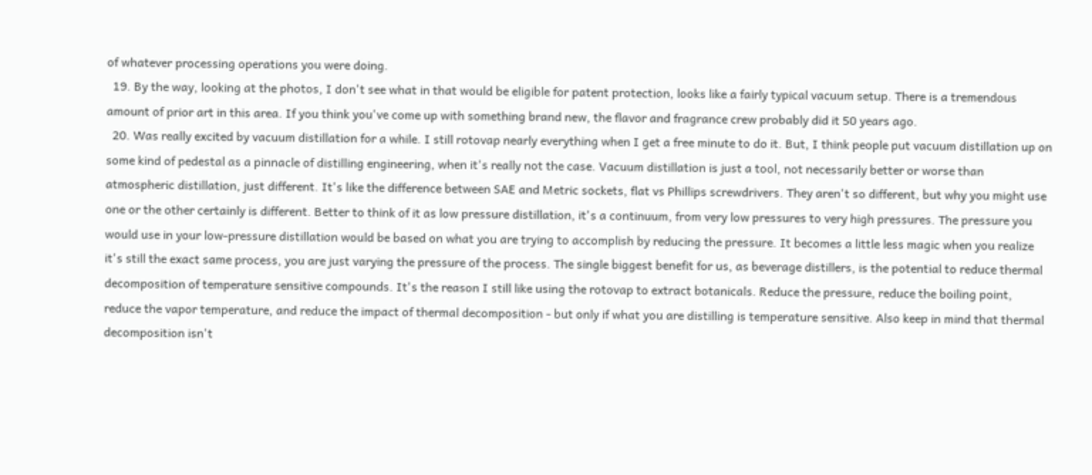of whatever processing operations you were doing.
  19. By the way, looking at the photos, I don't see what in that would be eligible for patent protection, looks like a fairly typical vacuum setup. There is a tremendous amount of prior art in this area. If you think you've come up with something brand new, the flavor and fragrance crew probably did it 50 years ago.
  20. Was really excited by vacuum distillation for a while. I still rotovap nearly everything when I get a free minute to do it. But, I think people put vacuum distillation up on some kind of pedestal as a pinnacle of distilling engineering, when it's really not the case. Vacuum distillation is just a tool, not necessarily better or worse than atmospheric distillation, just different. It's like the difference between SAE and Metric sockets, flat vs Phillips screwdrivers. They aren't so different, but why you might use one or the other certainly is different. Better to think of it as low pressure distillation, it's a continuum, from very low pressures to very high pressures. The pressure you would use in your low-pressure distillation would be based on what you are trying to accomplish by reducing the pressure. It becomes a little less magic when you realize it's still the exact same process, you are just varying the pressure of the process. The single biggest benefit for us, as beverage distillers, is the potential to reduce thermal decomposition of temperature sensitive compounds. It's the reason I still like using the rotovap to extract botanicals. Reduce the pressure, reduce the boiling point, reduce the vapor temperature, and reduce the impact of thermal decomposition - but only if what you are distilling is temperature sensitive. Also keep in mind that thermal decomposition isn't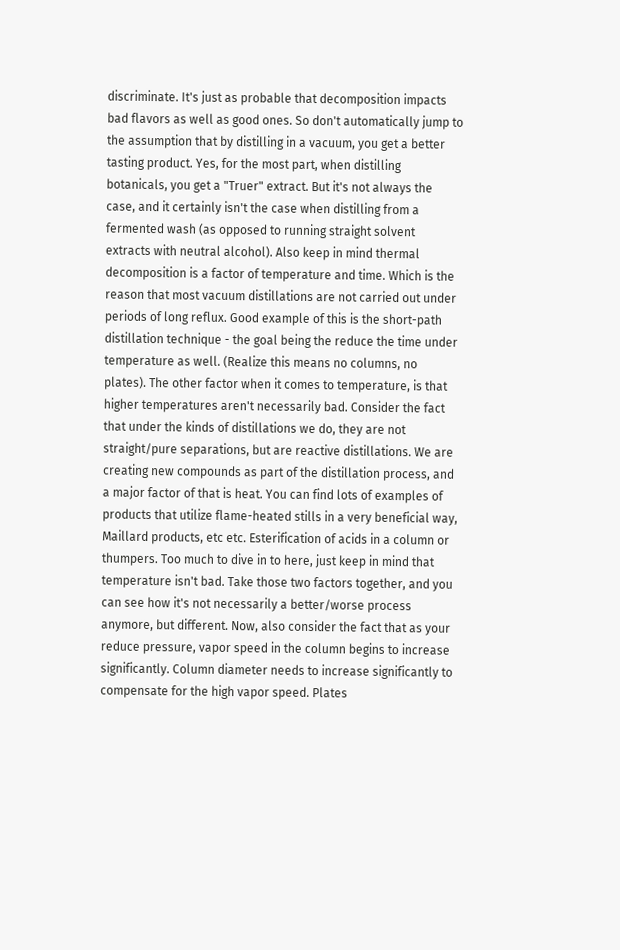discriminate. It's just as probable that decomposition impacts bad flavors as well as good ones. So don't automatically jump to the assumption that by distilling in a vacuum, you get a better tasting product. Yes, for the most part, when distilling botanicals, you get a "Truer" extract. But it's not always the case, and it certainly isn't the case when distilling from a fermented wash (as opposed to running straight solvent extracts with neutral alcohol). Also keep in mind thermal decomposition is a factor of temperature and time. Which is the reason that most vacuum distillations are not carried out under periods of long reflux. Good example of this is the short-path distillation technique - the goal being the reduce the time under temperature as well. (Realize this means no columns, no plates). The other factor when it comes to temperature, is that higher temperatures aren't necessarily bad. Consider the fact that under the kinds of distillations we do, they are not straight/pure separations, but are reactive distillations. We are creating new compounds as part of the distillation process, and a major factor of that is heat. You can find lots of examples of products that utilize flame-heated stills in a very beneficial way, Maillard products, etc etc. Esterification of acids in a column or thumpers. Too much to dive in to here, just keep in mind that temperature isn't bad. Take those two factors together, and you can see how it's not necessarily a better/worse process anymore, but different. Now, also consider the fact that as your reduce pressure, vapor speed in the column begins to increase significantly. Column diameter needs to increase significantly to compensate for the high vapor speed. Plates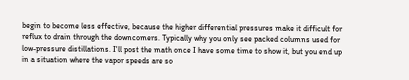begin to become less effective, because the higher differential pressures make it difficult for reflux to drain through the downcomers. Typically why you only see packed columns used for low-pressure distillations. I'll post the math once I have some time to show it, but you end up in a situation where the vapor speeds are so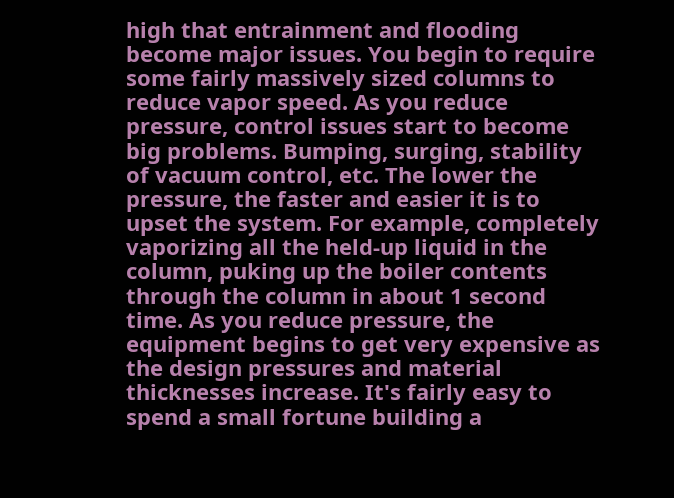high that entrainment and flooding become major issues. You begin to require some fairly massively sized columns to reduce vapor speed. As you reduce pressure, control issues start to become big problems. Bumping, surging, stability of vacuum control, etc. The lower the pressure, the faster and easier it is to upset the system. For example, completely vaporizing all the held-up liquid in the column, puking up the boiler contents through the column in about 1 second time. As you reduce pressure, the equipment begins to get very expensive as the design pressures and material thicknesses increase. It's fairly easy to spend a small fortune building a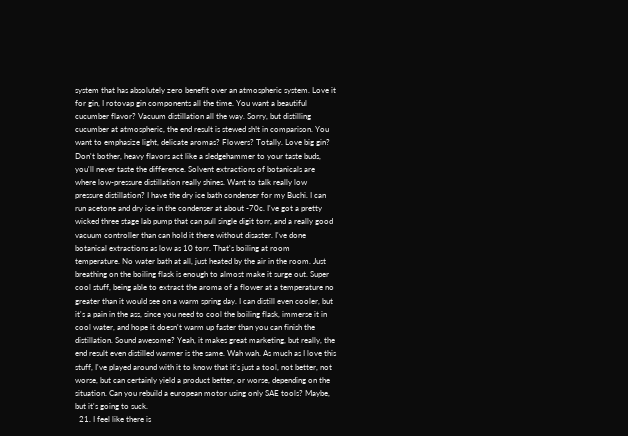system that has absolutely zero benefit over an atmospheric system. Love it for gin, I rotovap gin components all the time. You want a beautiful cucumber flavor? Vacuum distillation all the way. Sorry, but distilling cucumber at atmospheric, the end result is stewed sh!t in comparison. You want to emphasize light, delicate aromas? Flowers? Totally. Love big gin? Don't bother, heavy flavors act like a sledgehammer to your taste buds, you'll never taste the difference. Solvent extractions of botanicals are where low-pressure distillation really shines. Want to talk really low pressure distillation? I have the dry ice bath condenser for my Buchi. I can run acetone and dry ice in the condenser at about -70c. I've got a pretty wicked three stage lab pump that can pull single digit torr, and a really good vacuum controller than can hold it there without disaster. I've done botanical extractions as low as 10 torr. That's boiling at room temperature. No water bath at all, just heated by the air in the room. Just breathing on the boiling flask is enough to almost make it surge out. Super cool stuff, being able to extract the aroma of a flower at a temperature no greater than it would see on a warm spring day. I can distill even cooler, but it's a pain in the ass, since you need to cool the boiling flask, immerse it in cool water, and hope it doesn't warm up faster than you can finish the distillation. Sound awesome? Yeah, it makes great marketing, but really, the end result even distilled warmer is the same. Wah wah. As much as I love this stuff, I've played around with it to know that it's just a tool, not better, not worse, but can certainly yield a product better, or worse, depending on the situation. Can you rebuild a european motor using only SAE tools? Maybe, but it's going to suck.
  21. I feel like there is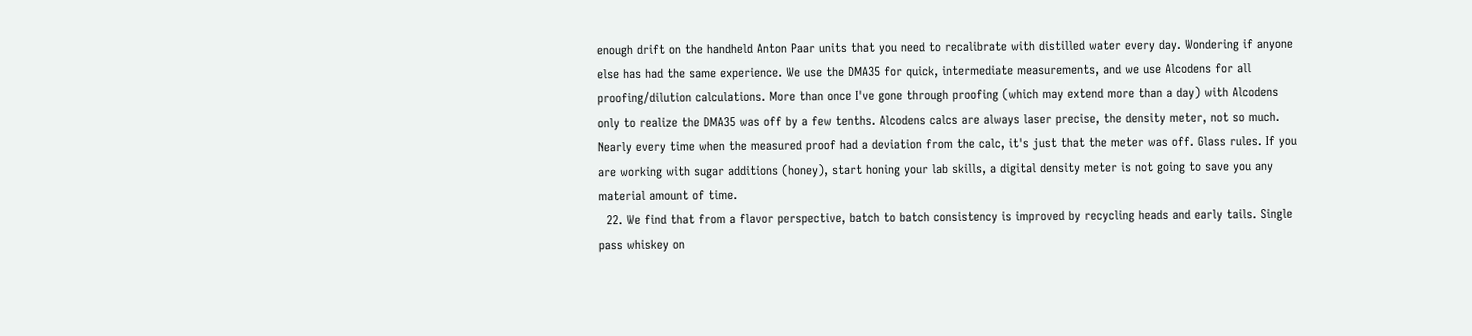enough drift on the handheld Anton Paar units that you need to recalibrate with distilled water every day. Wondering if anyone else has had the same experience. We use the DMA35 for quick, intermediate measurements, and we use Alcodens for all proofing/dilution calculations. More than once I've gone through proofing (which may extend more than a day) with Alcodens only to realize the DMA35 was off by a few tenths. Alcodens calcs are always laser precise, the density meter, not so much. Nearly every time when the measured proof had a deviation from the calc, it's just that the meter was off. Glass rules. If you are working with sugar additions (honey), start honing your lab skills, a digital density meter is not going to save you any material amount of time.
  22. We find that from a flavor perspective, batch to batch consistency is improved by recycling heads and early tails. Single pass whiskey on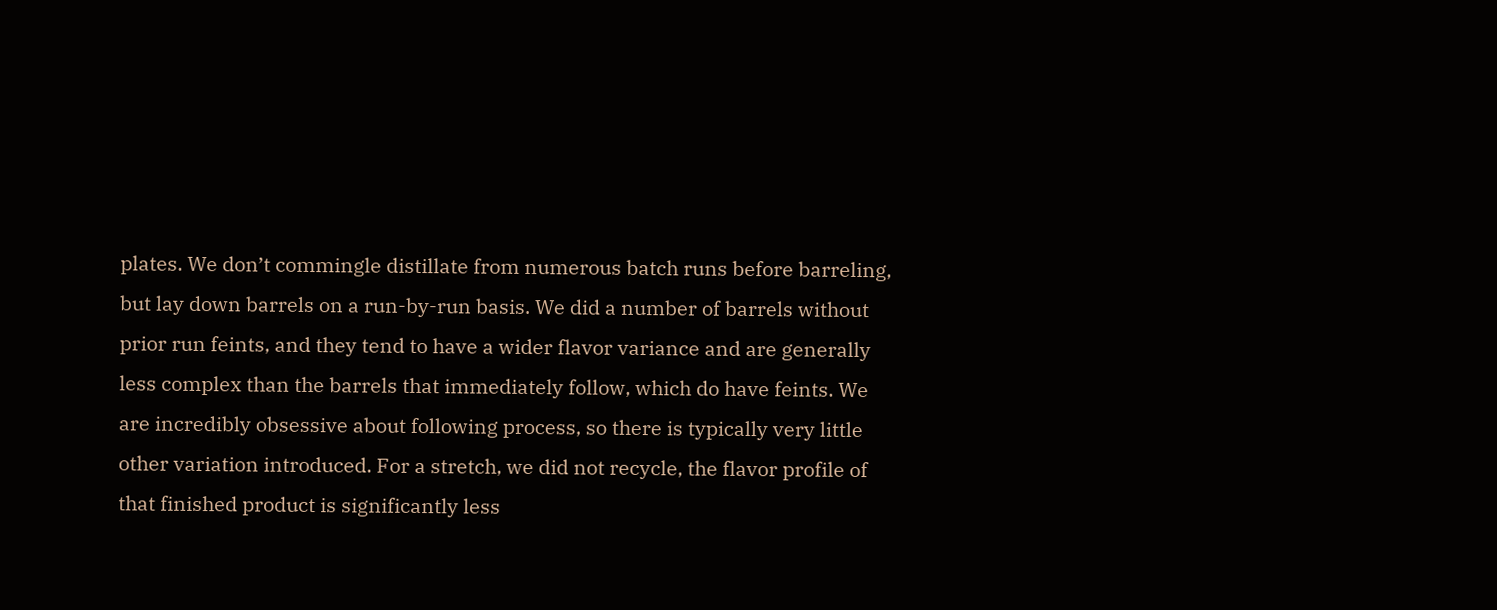plates. We don’t commingle distillate from numerous batch runs before barreling, but lay down barrels on a run-by-run basis. We did a number of barrels without prior run feints, and they tend to have a wider flavor variance and are generally less complex than the barrels that immediately follow, which do have feints. We are incredibly obsessive about following process, so there is typically very little other variation introduced. For a stretch, we did not recycle, the flavor profile of that finished product is significantly less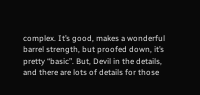complex. It’s good, makes a wonderful barrel strength, but proofed down, it’s pretty “basic”. But, Devil in the details, and there are lots of details for those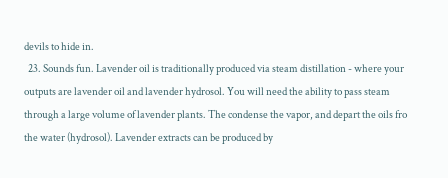devils to hide in.
  23. Sounds fun. Lavender oil is traditionally produced via steam distillation - where your outputs are lavender oil and lavender hydrosol. You will need the ability to pass steam through a large volume of lavender plants. The condense the vapor, and depart the oils fro the water (hydrosol). Lavender extracts can be produced by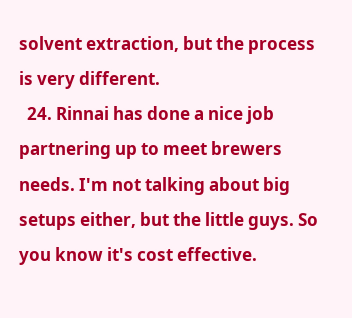solvent extraction, but the process is very different.
  24. Rinnai has done a nice job partnering up to meet brewers needs. I'm not talking about big setups either, but the little guys. So you know it's cost effective.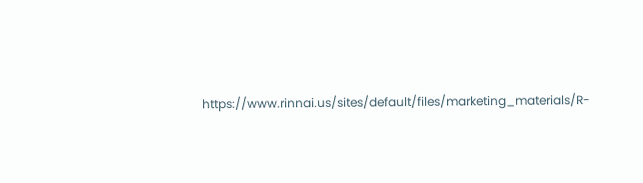https://www.rinnai.us/sites/default/files/marketing_materials/R-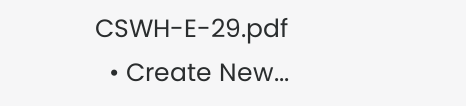CSWH-E-29.pdf
  • Create New...